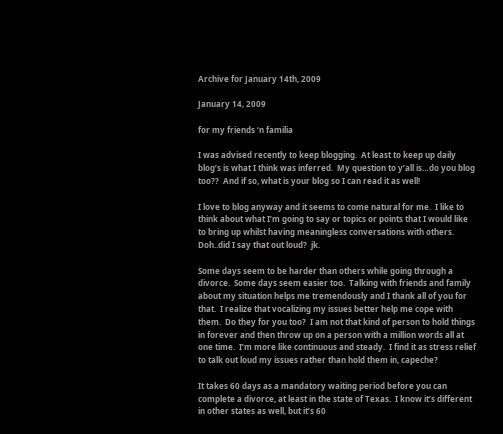Archive for January 14th, 2009

January 14, 2009

for my friends ‘n familia

I was advised recently to keep blogging.  At least to keep up daily blog’s is what I think was inferred.  My question to y’all is…do you blog too??  And if so, what is your blog so I can read it as well!

I love to blog anyway and it seems to come natural for me.  I like to think about what I’m going to say or topics or points that I would like to bring up whilst having meaningless conversations with others.  Doh..did I say that out loud?  jk.

Some days seem to be harder than others while going through a divorce.  Some days seem easier too.  Talking with friends and family about my situation helps me tremendously and I thank all of you for that.  I realize that vocalizing my issues better help me cope with them.  Do they for you too?  I am not that kind of person to hold things in forever and then throw up on a person with a million words all at one time.  I’m more like continuous and steady.  I find it as stress relief to talk out loud my issues rather than hold them in, capeche?

It takes 60 days as a mandatory waiting period before you can complete a divorce, at least in the state of Texas.  I know it’s different in other states as well, but it’s 60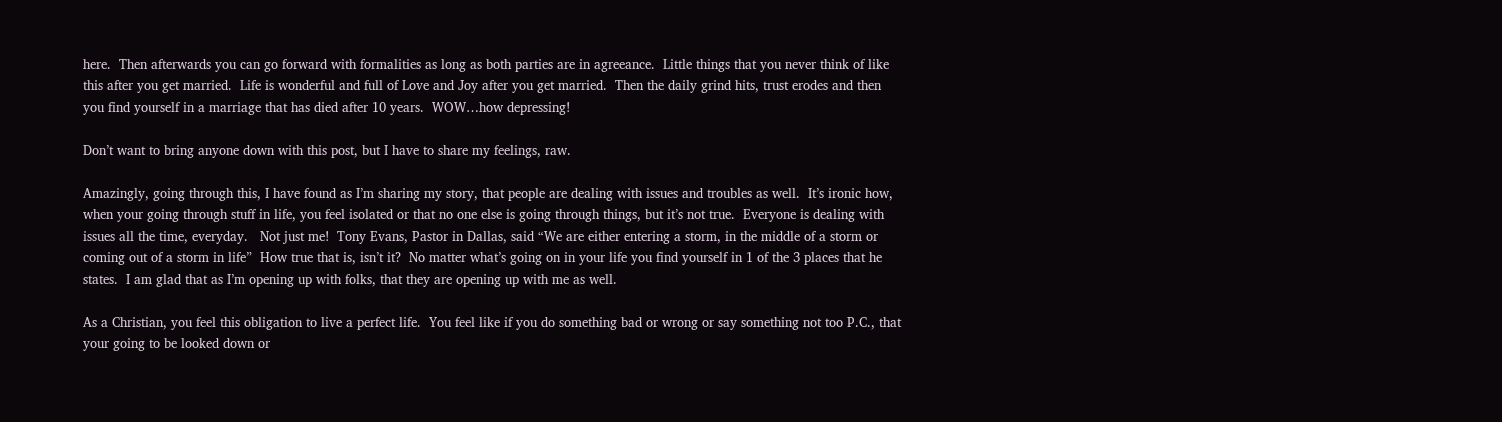here.  Then afterwards you can go forward with formalities as long as both parties are in agreeance.  Little things that you never think of like this after you get married.  Life is wonderful and full of Love and Joy after you get married.  Then the daily grind hits, trust erodes and then you find yourself in a marriage that has died after 10 years.  WOW…how depressing!

Don’t want to bring anyone down with this post, but I have to share my feelings, raw.

Amazingly, going through this, I have found as I’m sharing my story, that people are dealing with issues and troubles as well.  It’s ironic how, when your going through stuff in life, you feel isolated or that no one else is going through things, but it’s not true.  Everyone is dealing with issues all the time, everyday.   Not just me!  Tony Evans, Pastor in Dallas, said “We are either entering a storm, in the middle of a storm or coming out of a storm in life”  How true that is, isn’t it?  No matter what’s going on in your life you find yourself in 1 of the 3 places that he states.  I am glad that as I’m opening up with folks, that they are opening up with me as well.

As a Christian, you feel this obligation to live a perfect life.  You feel like if you do something bad or wrong or say something not too P.C., that your going to be looked down or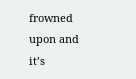frowned upon and it’s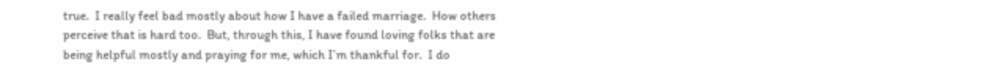true.  I really feel bad mostly about how I have a failed marriage.  How others perceive that is hard too.  But, through this, I have found loving folks that are being helpful mostly and praying for me, which I’m thankful for.  I do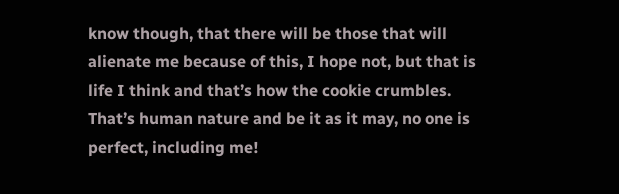know though, that there will be those that will alienate me because of this, I hope not, but that is life I think and that’s how the cookie crumbles.  That’s human nature and be it as it may, no one is perfect, including me!